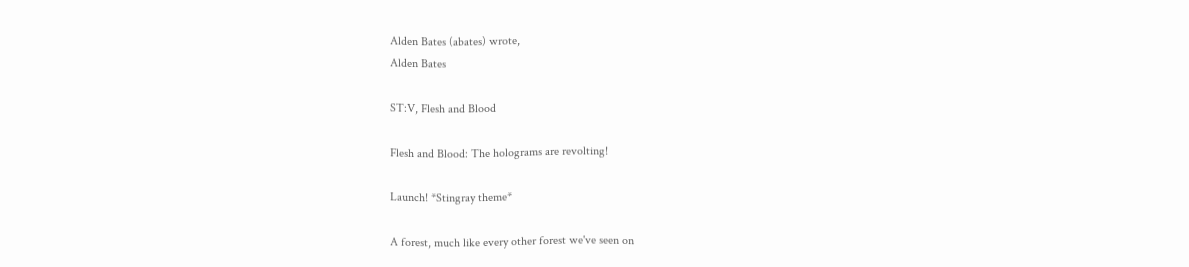Alden Bates (abates) wrote,
Alden Bates

ST:V, Flesh and Blood

Flesh and Blood: The holograms are revolting!

Launch! *Stingray theme*

A forest, much like every other forest we've seen on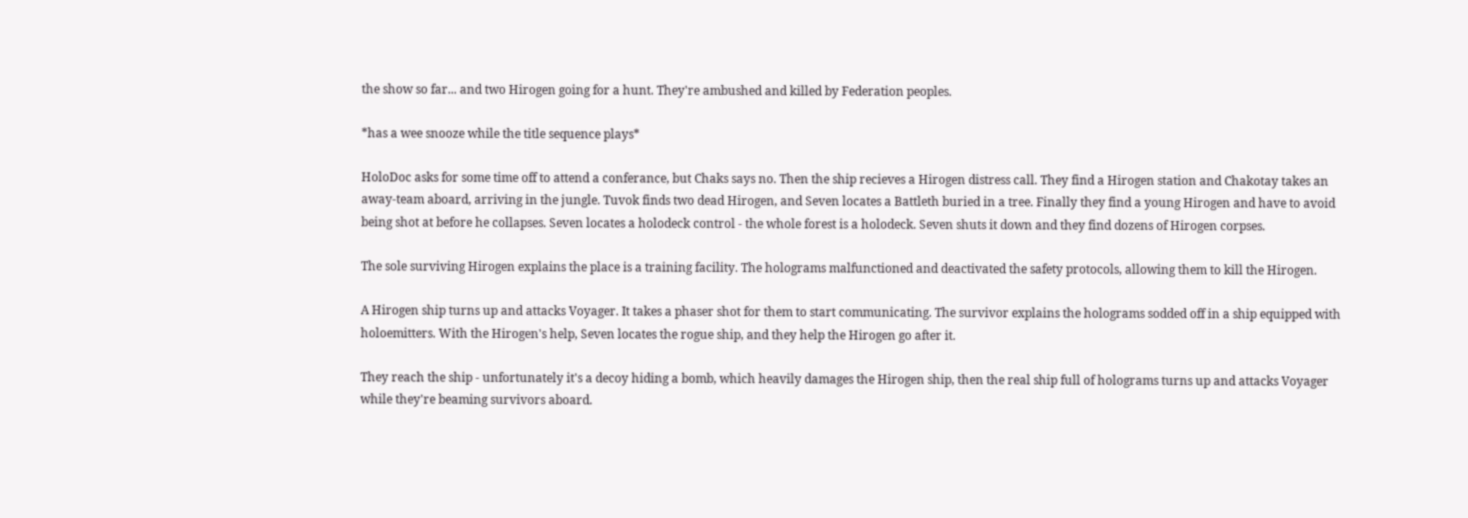the show so far... and two Hirogen going for a hunt. They're ambushed and killed by Federation peoples.

*has a wee snooze while the title sequence plays*

HoloDoc asks for some time off to attend a conferance, but Chaks says no. Then the ship recieves a Hirogen distress call. They find a Hirogen station and Chakotay takes an away-team aboard, arriving in the jungle. Tuvok finds two dead Hirogen, and Seven locates a Battleth buried in a tree. Finally they find a young Hirogen and have to avoid being shot at before he collapses. Seven locates a holodeck control - the whole forest is a holodeck. Seven shuts it down and they find dozens of Hirogen corpses.

The sole surviving Hirogen explains the place is a training facility. The holograms malfunctioned and deactivated the safety protocols, allowing them to kill the Hirogen.

A Hirogen ship turns up and attacks Voyager. It takes a phaser shot for them to start communicating. The survivor explains the holograms sodded off in a ship equipped with holoemitters. With the Hirogen's help, Seven locates the rogue ship, and they help the Hirogen go after it.

They reach the ship - unfortunately it's a decoy hiding a bomb, which heavily damages the Hirogen ship, then the real ship full of holograms turns up and attacks Voyager while they're beaming survivors aboard.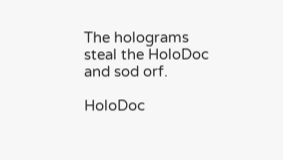The holograms steal the HoloDoc and sod orf.

HoloDoc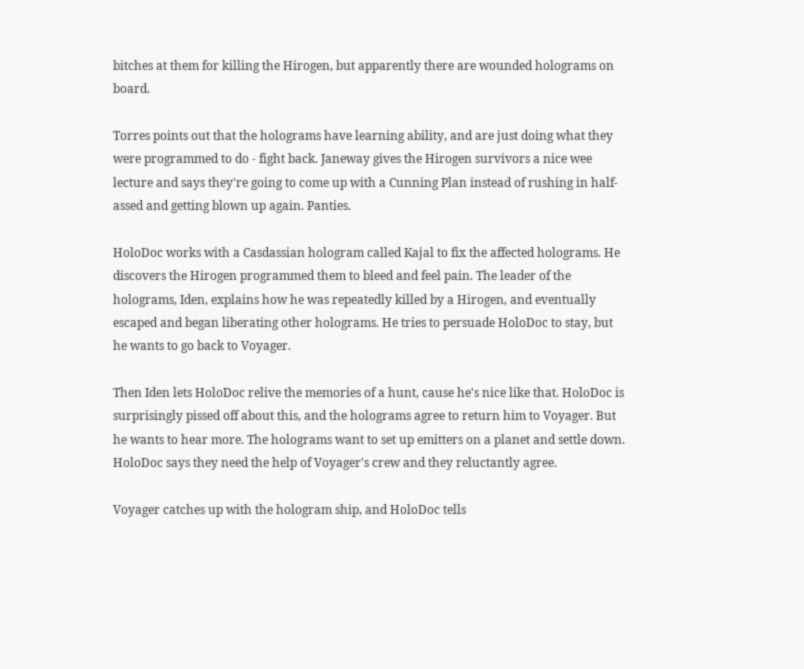bitches at them for killing the Hirogen, but apparently there are wounded holograms on board.

Torres points out that the holograms have learning ability, and are just doing what they were programmed to do - fight back. Janeway gives the Hirogen survivors a nice wee lecture and says they're going to come up with a Cunning Plan instead of rushing in half-assed and getting blown up again. Panties.

HoloDoc works with a Casdassian hologram called Kajal to fix the affected holograms. He discovers the Hirogen programmed them to bleed and feel pain. The leader of the holograms, Iden, explains how he was repeatedly killed by a Hirogen, and eventually escaped and began liberating other holograms. He tries to persuade HoloDoc to stay, but he wants to go back to Voyager.

Then Iden lets HoloDoc relive the memories of a hunt, cause he's nice like that. HoloDoc is surprisingly pissed off about this, and the holograms agree to return him to Voyager. But he wants to hear more. The holograms want to set up emitters on a planet and settle down. HoloDoc says they need the help of Voyager's crew and they reluctantly agree.

Voyager catches up with the hologram ship, and HoloDoc tells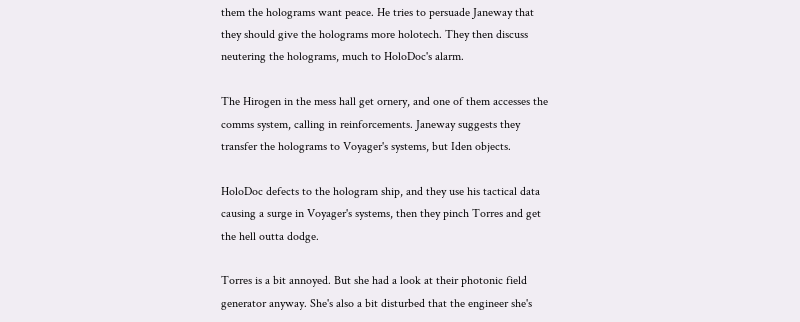them the holograms want peace. He tries to persuade Janeway that they should give the holograms more holotech. They then discuss neutering the holograms, much to HoloDoc's alarm.

The Hirogen in the mess hall get ornery, and one of them accesses the comms system, calling in reinforcements. Janeway suggests they transfer the holograms to Voyager's systems, but Iden objects.

HoloDoc defects to the hologram ship, and they use his tactical data causing a surge in Voyager's systems, then they pinch Torres and get the hell outta dodge.

Torres is a bit annoyed. But she had a look at their photonic field generator anyway. She's also a bit disturbed that the engineer she's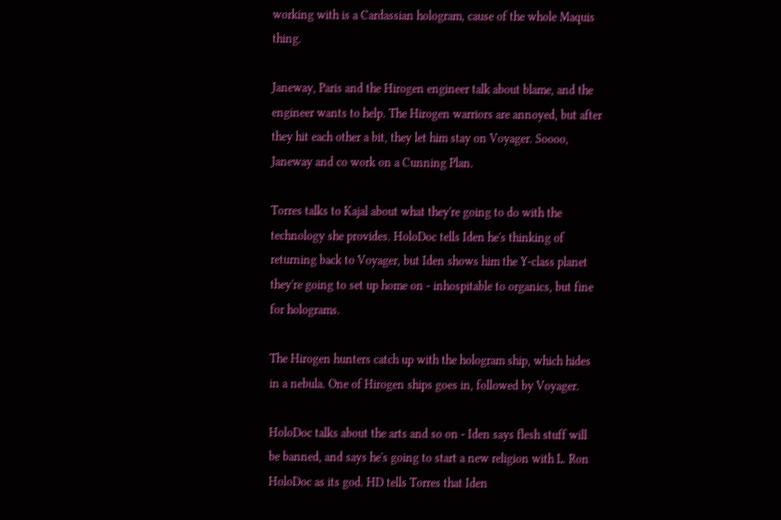working with is a Cardassian hologram, cause of the whole Maquis thing.

Janeway, Paris and the Hirogen engineer talk about blame, and the engineer wants to help. The Hirogen warriors are annoyed, but after they hit each other a bit, they let him stay on Voyager. Soooo, Janeway and co work on a Cunning Plan.

Torres talks to Kajal about what they're going to do with the technology she provides. HoloDoc tells Iden he's thinking of returning back to Voyager, but Iden shows him the Y-class planet they're going to set up home on - inhospitable to organics, but fine for holograms.

The Hirogen hunters catch up with the hologram ship, which hides in a nebula. One of Hirogen ships goes in, followed by Voyager.

HoloDoc talks about the arts and so on - Iden says flesh stuff will be banned, and says he's going to start a new religion with L. Ron HoloDoc as its god. HD tells Torres that Iden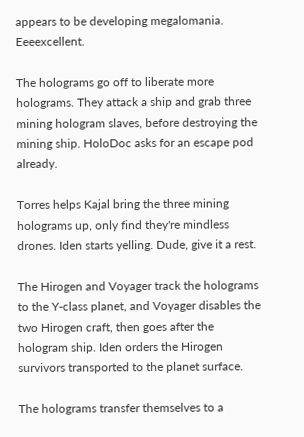appears to be developing megalomania. Eeeexcellent.

The holograms go off to liberate more holograms. They attack a ship and grab three mining hologram slaves, before destroying the mining ship. HoloDoc asks for an escape pod already.

Torres helps Kajal bring the three mining holograms up, only find they're mindless drones. Iden starts yelling. Dude, give it a rest.

The Hirogen and Voyager track the holograms to the Y-class planet, and Voyager disables the two Hirogen craft, then goes after the hologram ship. Iden orders the Hirogen survivors transported to the planet surface.

The holograms transfer themselves to a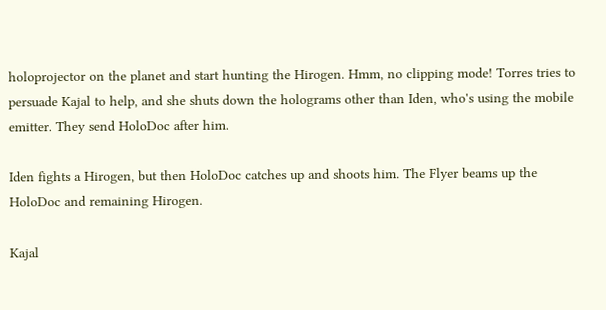holoprojector on the planet and start hunting the Hirogen. Hmm, no clipping mode! Torres tries to persuade Kajal to help, and she shuts down the holograms other than Iden, who's using the mobile emitter. They send HoloDoc after him.

Iden fights a Hirogen, but then HoloDoc catches up and shoots him. The Flyer beams up the HoloDoc and remaining Hirogen.

Kajal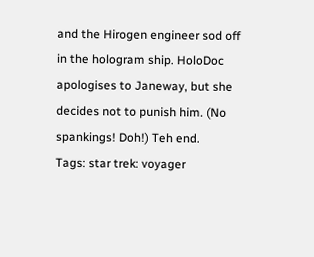and the Hirogen engineer sod off in the hologram ship. HoloDoc apologises to Janeway, but she decides not to punish him. (No spankings! Doh!) Teh end.
Tags: star trek: voyager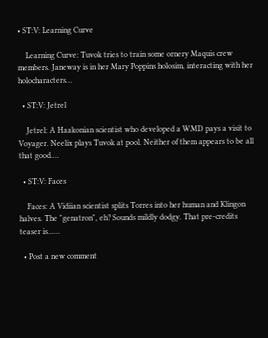• ST:V: Learning Curve

    Learning Curve: Tuvok tries to train some ornery Maquis crew members. Janeway is in her Mary Poppins holosim, interacting with her holocharacters…

  • ST:V: Jetrel

    Jetrel: A Haakonian scientist who developed a WMD pays a visit to Voyager. Neelix plays Tuvok at pool. Neither of them appears to be all that good.…

  • ST:V: Faces

    Faces: A Vidiian scientist splits Torres into her human and Klingon halves. The "genatron", eh? Sounds mildly dodgy. That pre-credits teaser is...…

  • Post a new comment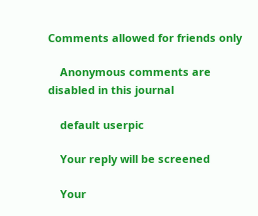Comments allowed for friends only

    Anonymous comments are disabled in this journal

    default userpic

    Your reply will be screened

    Your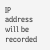IP address will be recorded